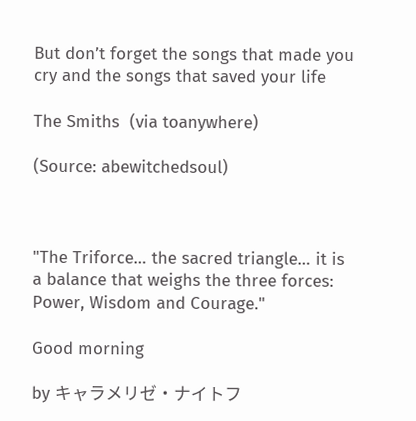But don’t forget the songs that made you cry and the songs that saved your life

The Smiths  (via toanywhere)

(Source: abewitchedsoul)



"The Triforce… the sacred triangle… it is a balance that weighs the three forces: Power, Wisdom and Courage."

Good morning

by キャラメリゼ・ナイトフ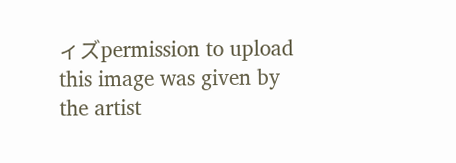ィズpermission to upload this image was given by the artist